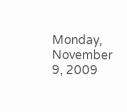Monday, November 9, 2009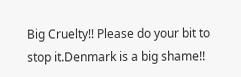Big Cruelty!! Please do your bit to stop it.Denmark is a big shame!!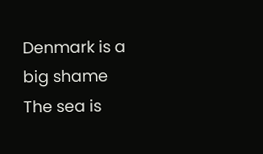Denmark is a big shame The sea is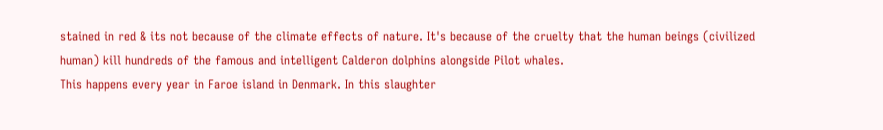stained in red & its not because of the climate effects of nature. It's because of the cruelty that the human beings (civilized human) kill hundreds of the famous and intelligent Calderon dolphins alongside Pilot whales.
This happens every year in Faroe island in Denmark. In this slaughter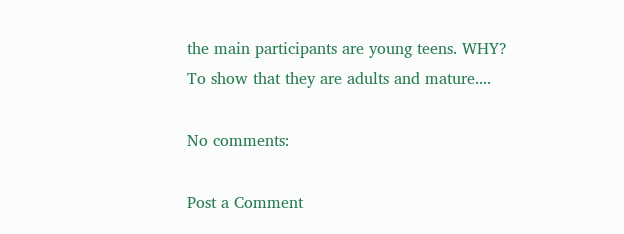the main participants are young teens. WHY? To show that they are adults and mature....

No comments:

Post a Comment